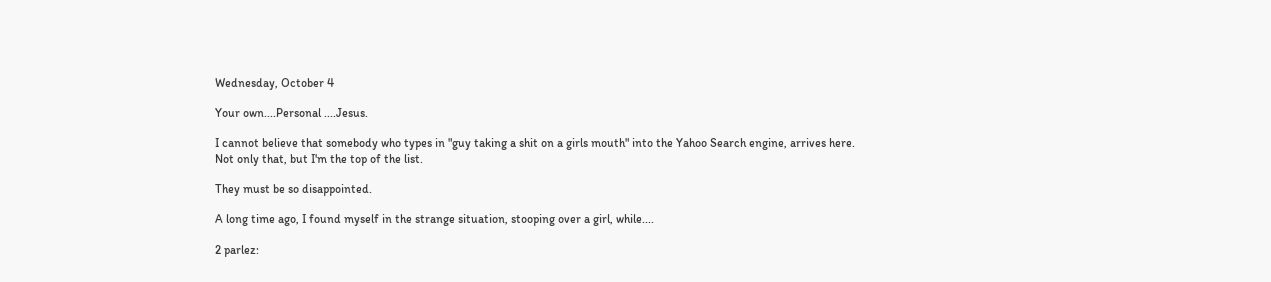Wednesday, October 4

Your own....Personal ....Jesus.

I cannot believe that somebody who types in "guy taking a shit on a girls mouth" into the Yahoo Search engine, arrives here.
Not only that, but I'm the top of the list.

They must be so disappointed.

A long time ago, I found myself in the strange situation, stooping over a girl, while....

2 parlez: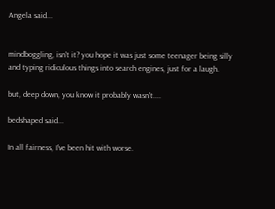Angela said...


mindboggling, isn't it? you hope it was just some teenager being silly and typing ridiculous things into search engines, just for a laugh.

but, deep down, you know it probably wasn't....

bedshaped said...

In all fairness, I've been hit with worse.